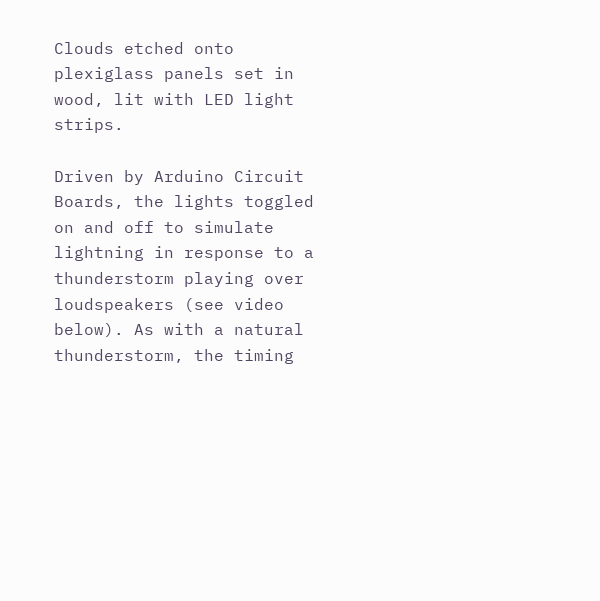Clouds etched onto plexiglass panels set in wood, lit with LED light strips.

Driven by Arduino Circuit Boards, the lights toggled on and off to simulate lightning in response to a thunderstorm playing over loudspeakers (see video below). As with a natural thunderstorm, the timing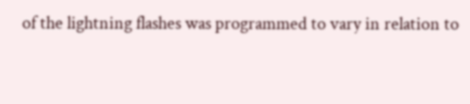of the lightning flashes was programmed to vary in relation to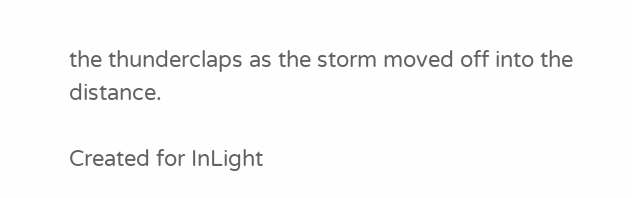the thunderclaps as the storm moved off into the distance.

Created for InLight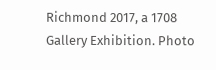Richmond 2017, a 1708 Gallery Exhibition. Photo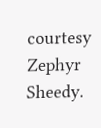courtesy Zephyr Sheedy.